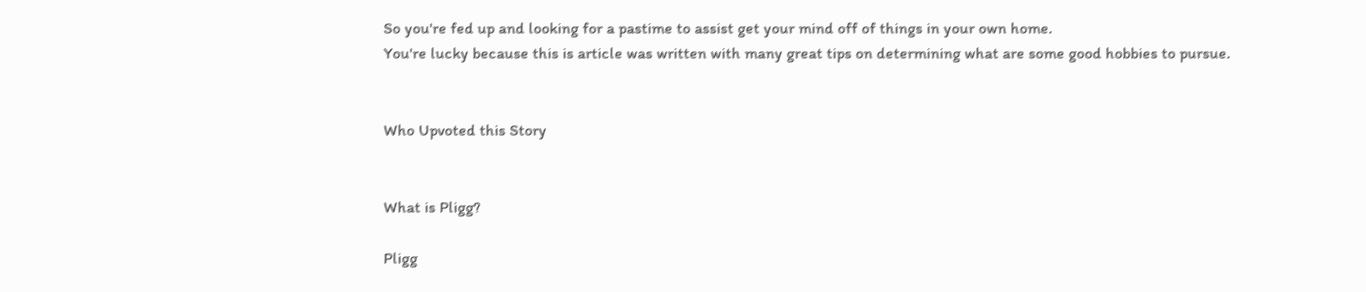So you're fed up and looking for a pastime to assist get your mind off of things in your own home.
You're lucky because this is article was written with many great tips on determining what are some good hobbies to pursue.


Who Upvoted this Story


What is Pligg?

Pligg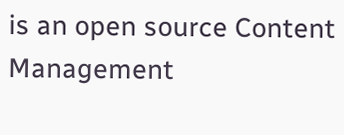is an open source Content Management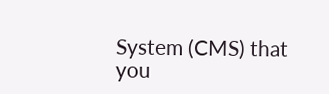System (CMS) that you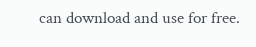can download and use for free.